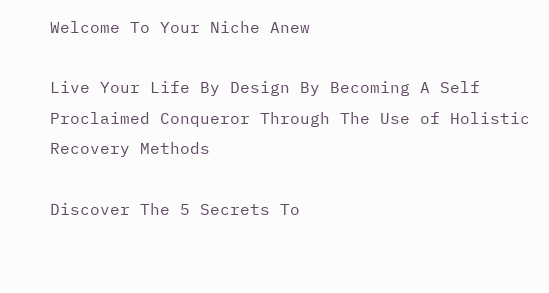Welcome To Your Niche Anew

Live Your Life By Design By Becoming A Self Proclaimed Conqueror Through The Use of Holistic Recovery Methods

Discover The 5 Secrets To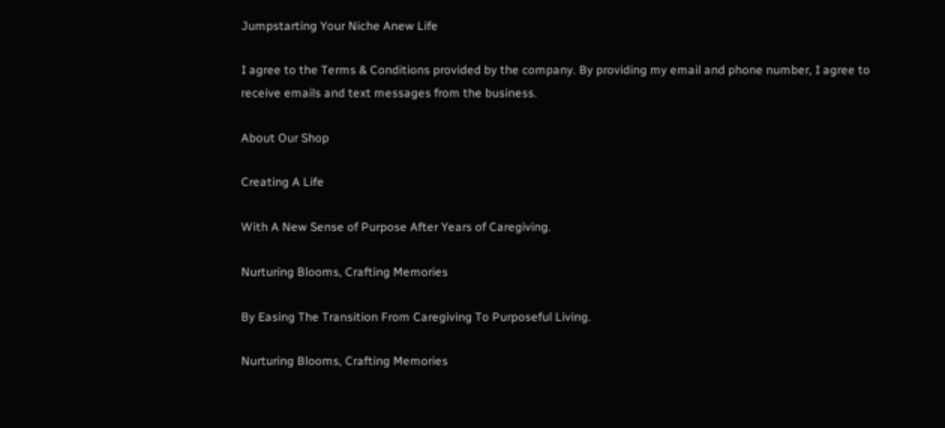Jumpstarting Your Niche Anew Life

I agree to the Terms & Conditions provided by the company. By providing my email and phone number, I agree to receive emails and text messages from the business.

About Our Shop

Creating A Life

With A New Sense of Purpose After Years of Caregiving.

Nurturing Blooms, Crafting Memories

By Easing The Transition From Caregiving To Purposeful Living.

Nurturing Blooms, Crafting Memories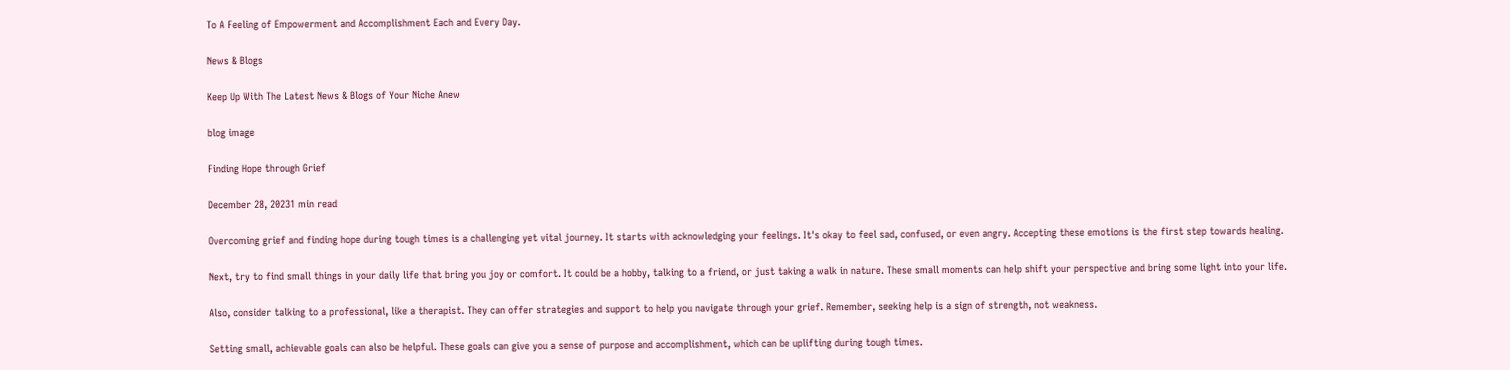To A Feeling of Empowerment and Accomplishment Each and Every Day.

News & Blogs

Keep Up With The Latest News & Blogs of Your Niche Anew

blog image

Finding Hope through Grief

December 28, 20231 min read

Overcoming grief and finding hope during tough times is a challenging yet vital journey. It starts with acknowledging your feelings. It's okay to feel sad, confused, or even angry. Accepting these emotions is the first step towards healing.

Next, try to find small things in your daily life that bring you joy or comfort. It could be a hobby, talking to a friend, or just taking a walk in nature. These small moments can help shift your perspective and bring some light into your life.

Also, consider talking to a professional, like a therapist. They can offer strategies and support to help you navigate through your grief. Remember, seeking help is a sign of strength, not weakness.

Setting small, achievable goals can also be helpful. These goals can give you a sense of purpose and accomplishment, which can be uplifting during tough times.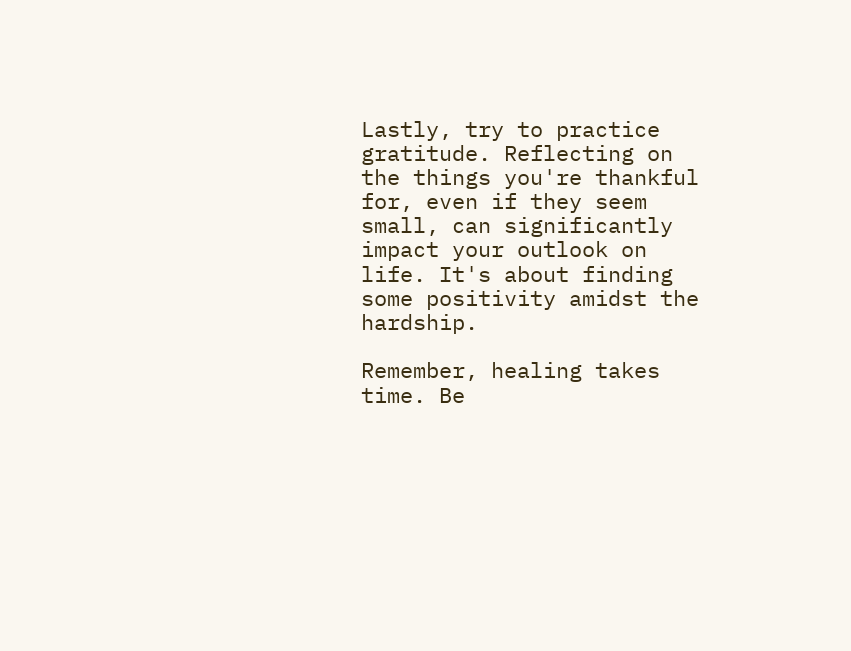Lastly, try to practice gratitude. Reflecting on the things you're thankful for, even if they seem small, can significantly impact your outlook on life. It's about finding some positivity amidst the hardship.

Remember, healing takes time. Be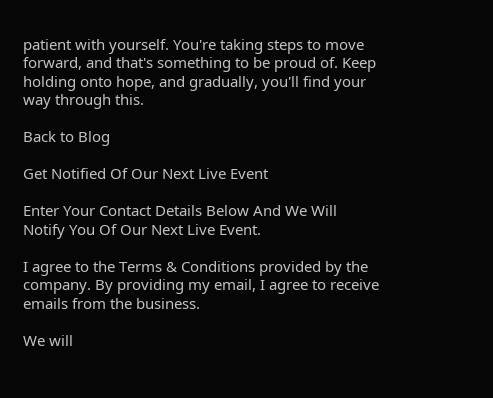patient with yourself. You're taking steps to move forward, and that's something to be proud of. Keep holding onto hope, and gradually, you'll find your way through this.

Back to Blog

Get Notified Of Our Next Live Event

Enter Your Contact Details Below And We Will Notify You Of Our Next Live Event.

I agree to the Terms & Conditions provided by the company. By providing my email, I agree to receive emails from the business.

We will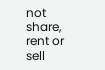not share, rent or sell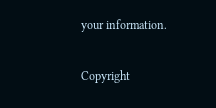your information.

Copyright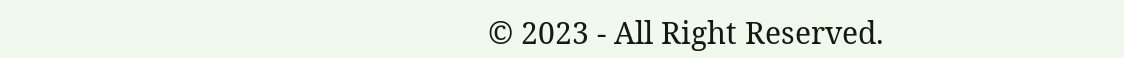© 2023 - All Right Reserved.